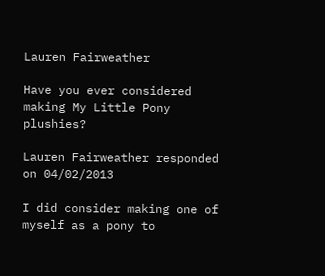Lauren Fairweather

Have you ever considered making My Little Pony plushies?

Lauren Fairweather responded on 04/02/2013

I did consider making one of myself as a pony to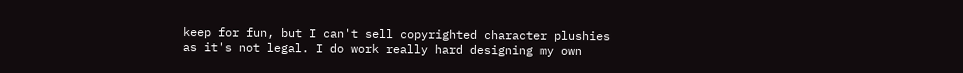keep for fun, but I can't sell copyrighted character plushies as it's not legal. I do work really hard designing my own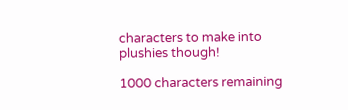characters to make into plushies though!

1000 characters remaining